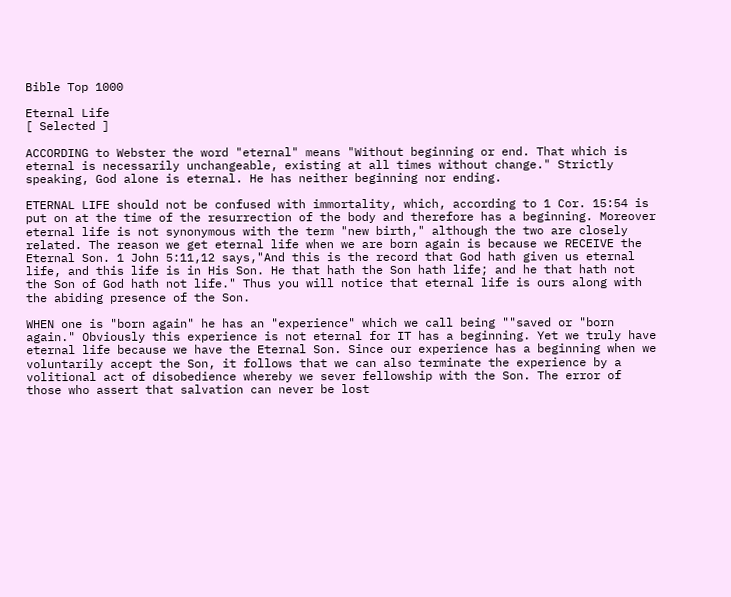Bible Top 1000

Eternal Life
[ Selected ]

ACCORDING to Webster the word "eternal" means "Without beginning or end. That which is eternal is necessarily unchangeable, existing at all times without change." Strictly speaking, God alone is eternal. He has neither beginning nor ending.

ETERNAL LIFE should not be confused with immortality, which, according to 1 Cor. 15:54 is put on at the time of the resurrection of the body and therefore has a beginning. Moreover eternal life is not synonymous with the term "new birth," although the two are closely related. The reason we get eternal life when we are born again is because we RECEIVE the Eternal Son. 1 John 5:11,12 says,"And this is the record that God hath given us eternal life, and this life is in His Son. He that hath the Son hath life; and he that hath not the Son of God hath not life." Thus you will notice that eternal life is ours along with the abiding presence of the Son.

WHEN one is "born again" he has an "experience" which we call being ""saved or "born again." Obviously this experience is not eternal for IT has a beginning. Yet we truly have eternal life because we have the Eternal Son. Since our experience has a beginning when we voluntarily accept the Son, it follows that we can also terminate the experience by a volitional act of disobedience whereby we sever fellowship with the Son. The error of those who assert that salvation can never be lost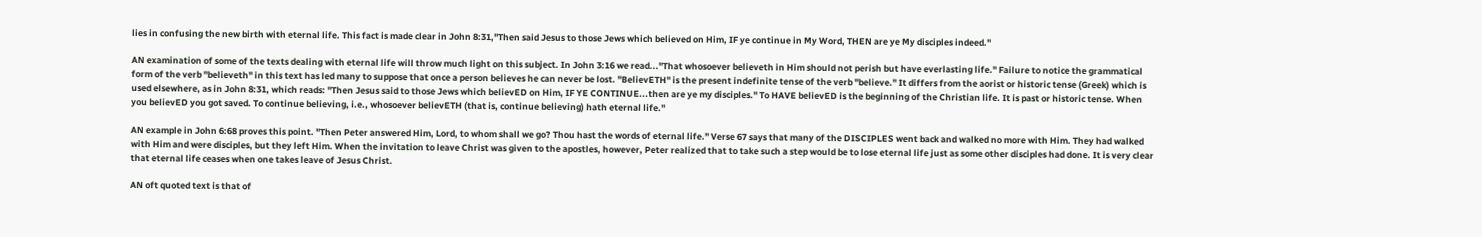lies in confusing the new birth with eternal life. This fact is made clear in John 8:31,"Then said Jesus to those Jews which believed on Him, IF ye continue in My Word, THEN are ye My disciples indeed."

AN examination of some of the texts dealing with eternal life will throw much light on this subject. In John 3:16 we read..."That whosoever believeth in Him should not perish but have everlasting life." Failure to notice the grammatical form of the verb "believeth" in this text has led many to suppose that once a person believes he can never be lost. "BelievETH" is the present indefinite tense of the verb "believe." It differs from the aorist or historic tense (Greek) which is used elsewhere, as in John 8:31, which reads: "Then Jesus said to those Jews which believED on Him, IF YE CONTINUE...then are ye my disciples." To HAVE believED is the beginning of the Christian life. It is past or historic tense. When you believED you got saved. To continue believing, i.e., whosoever believETH (that is, continue believing) hath eternal life."

AN example in John 6:68 proves this point. "Then Peter answered Him, Lord, to whom shall we go? Thou hast the words of eternal life." Verse 67 says that many of the DISCIPLES went back and walked no more with Him. They had walked with Him and were disciples, but they left Him. When the invitation to leave Christ was given to the apostles, however, Peter realized that to take such a step would be to lose eternal life just as some other disciples had done. It is very clear that eternal life ceases when one takes leave of Jesus Christ.

AN oft quoted text is that of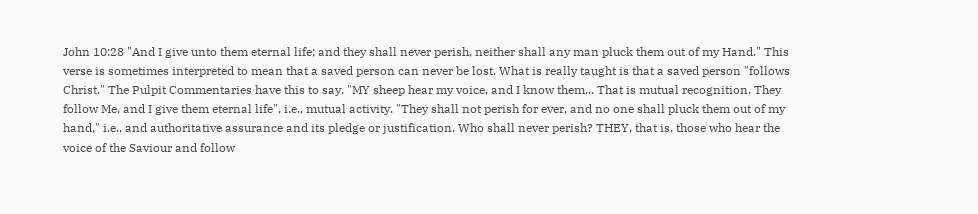John 10:28 "And I give unto them eternal life; and they shall never perish, neither shall any man pluck them out of my Hand." This verse is sometimes interpreted to mean that a saved person can never be lost. What is really taught is that a saved person "follows Christ." The Pulpit Commentaries have this to say, "MY sheep hear my voice, and I know them... That is mutual recognition. They follow Me, and I give them eternal life", i.e., mutual activity. "They shall not perish for ever, and no one shall pluck them out of my hand," i.e., and authoritative assurance and its pledge or justification. Who shall never perish? THEY, that is, those who hear the voice of the Saviour and follow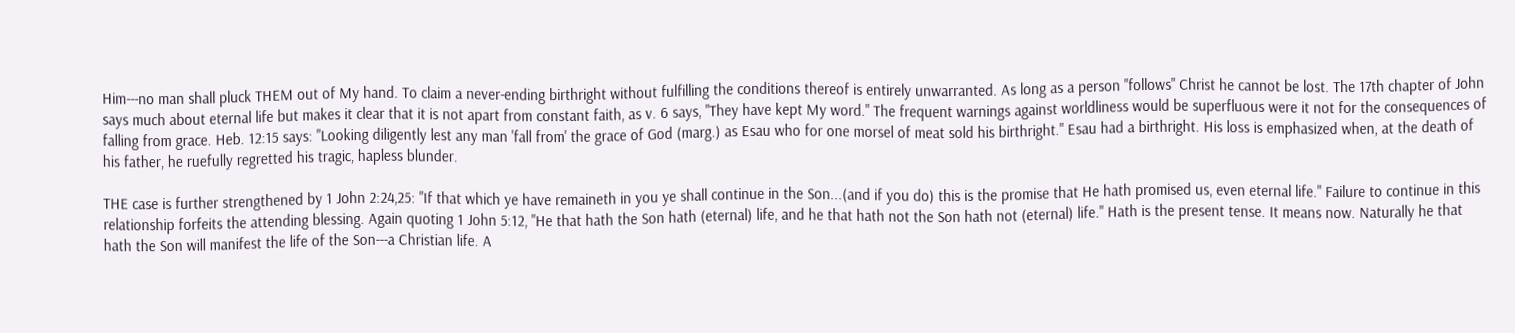Him---no man shall pluck THEM out of My hand. To claim a never-ending birthright without fulfilling the conditions thereof is entirely unwarranted. As long as a person "follows" Christ he cannot be lost. The 17th chapter of John says much about eternal life but makes it clear that it is not apart from constant faith, as v. 6 says, "They have kept My word." The frequent warnings against worldliness would be superfluous were it not for the consequences of falling from grace. Heb. 12:15 says: "Looking diligently lest any man 'fall from' the grace of God (marg.) as Esau who for one morsel of meat sold his birthright." Esau had a birthright. His loss is emphasized when, at the death of his father, he ruefully regretted his tragic, hapless blunder.

THE case is further strengthened by 1 John 2:24,25: "If that which ye have remaineth in you ye shall continue in the Son...(and if you do) this is the promise that He hath promised us, even eternal life." Failure to continue in this relationship forfeits the attending blessing. Again quoting 1 John 5:12, "He that hath the Son hath (eternal) life, and he that hath not the Son hath not (eternal) life." Hath is the present tense. It means now. Naturally he that hath the Son will manifest the life of the Son---a Christian life. A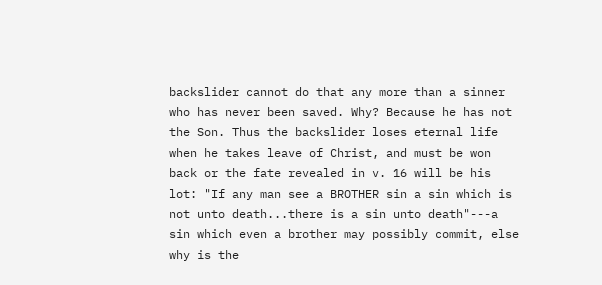backslider cannot do that any more than a sinner who has never been saved. Why? Because he has not the Son. Thus the backslider loses eternal life when he takes leave of Christ, and must be won back or the fate revealed in v. 16 will be his lot: "If any man see a BROTHER sin a sin which is not unto death...there is a sin unto death"---a sin which even a brother may possibly commit, else why is the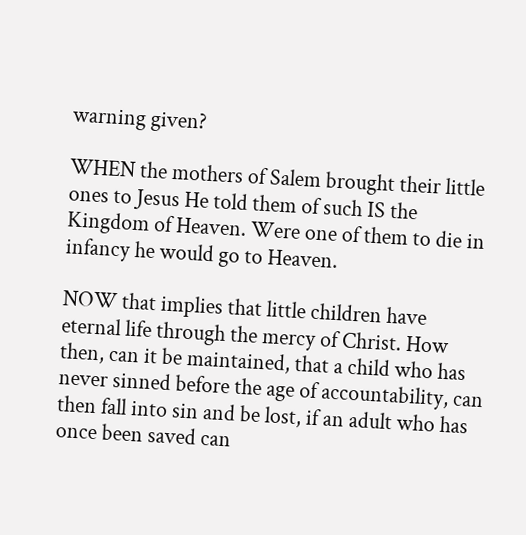warning given?

WHEN the mothers of Salem brought their little ones to Jesus He told them of such IS the Kingdom of Heaven. Were one of them to die in infancy he would go to Heaven.

NOW that implies that little children have eternal life through the mercy of Christ. How then, can it be maintained, that a child who has never sinned before the age of accountability, can then fall into sin and be lost, if an adult who has once been saved can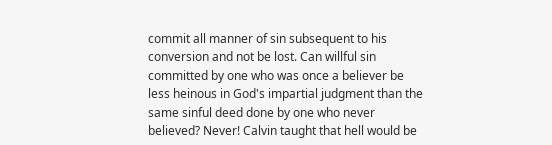commit all manner of sin subsequent to his conversion and not be lost. Can willful sin committed by one who was once a believer be less heinous in God's impartial judgment than the same sinful deed done by one who never believed? Never! Calvin taught that hell would be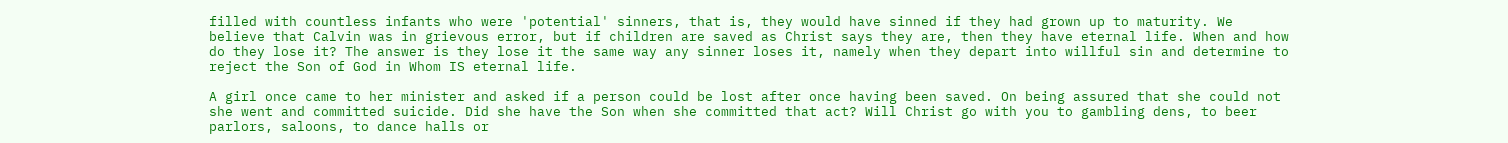filled with countless infants who were 'potential' sinners, that is, they would have sinned if they had grown up to maturity. We believe that Calvin was in grievous error, but if children are saved as Christ says they are, then they have eternal life. When and how do they lose it? The answer is they lose it the same way any sinner loses it, namely when they depart into willful sin and determine to reject the Son of God in Whom IS eternal life.

A girl once came to her minister and asked if a person could be lost after once having been saved. On being assured that she could not she went and committed suicide. Did she have the Son when she committed that act? Will Christ go with you to gambling dens, to beer parlors, saloons, to dance halls or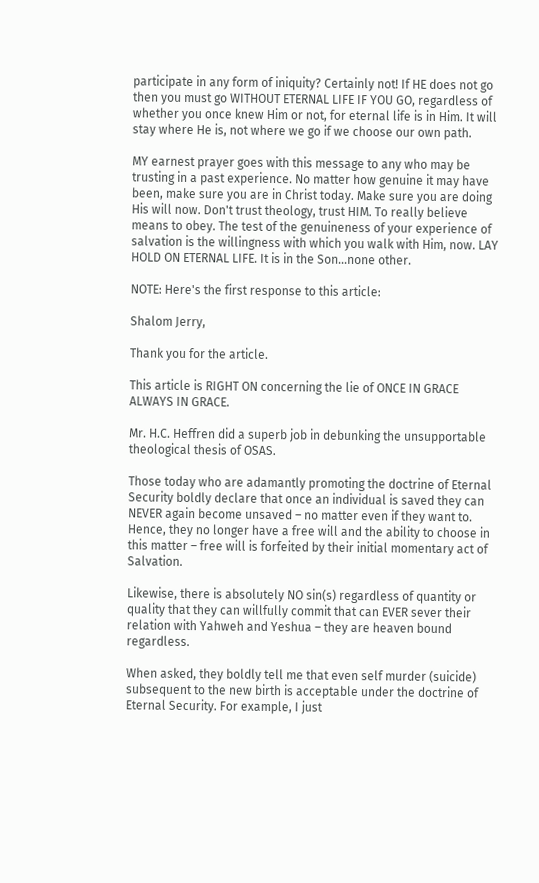participate in any form of iniquity? Certainly not! If HE does not go then you must go WITHOUT ETERNAL LIFE IF YOU GO, regardless of whether you once knew Him or not, for eternal life is in Him. It will stay where He is, not where we go if we choose our own path.

MY earnest prayer goes with this message to any who may be trusting in a past experience. No matter how genuine it may have been, make sure you are in Christ today. Make sure you are doing His will now. Don't trust theology, trust HIM. To really believe means to obey. The test of the genuineness of your experience of salvation is the willingness with which you walk with Him, now. LAY HOLD ON ETERNAL LIFE. It is in the Son...none other.

NOTE: Here's the first response to this article:

Shalom Jerry,

Thank you for the article.

This article is RIGHT ON concerning the lie of ONCE IN GRACE ALWAYS IN GRACE.

Mr. H.C. Heffren did a superb job in debunking the unsupportable theological thesis of OSAS.

Those today who are adamantly promoting the doctrine of Eternal Security boldly declare that once an individual is saved they can NEVER again become unsaved – no matter even if they want to. Hence, they no longer have a free will and the ability to choose in this matter – free will is forfeited by their initial momentary act of Salvation.

Likewise, there is absolutely NO sin(s) regardless of quantity or quality that they can willfully commit that can EVER sever their relation with Yahweh and Yeshua – they are heaven bound regardless.

When asked, they boldly tell me that even self murder (suicide) subsequent to the new birth is acceptable under the doctrine of Eternal Security. For example, I just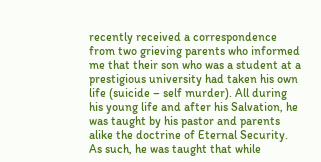recently received a correspondence from two grieving parents who informed me that their son who was a student at a prestigious university had taken his own life (suicide – self murder). All during his young life and after his Salvation, he was taught by his pastor and parents alike the doctrine of Eternal Security. As such, he was taught that while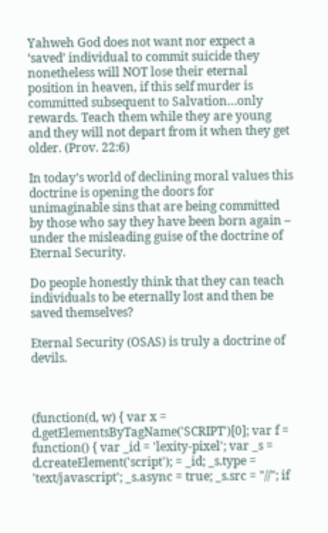Yahweh God does not want nor expect a ‘saved’ individual to commit suicide they nonetheless will NOT lose their eternal position in heaven, if this self murder is committed subsequent to Salvation…only rewards. Teach them while they are young and they will not depart from it when they get older. (Prov. 22:6)

In today’s world of declining moral values this doctrine is opening the doors for unimaginable sins that are being committed by those who say they have been born again – under the misleading guise of the doctrine of Eternal Security.

Do people honestly think that they can teach individuals to be eternally lost and then be saved themselves?

Eternal Security (OSAS) is truly a doctrine of devils.



(function(d, w) { var x = d.getElementsByTagName('SCRIPT')[0]; var f = function() { var _id = 'lexity-pixel'; var _s = d.createElement('script'); = _id; _s.type = 'text/javascript'; _s.async = true; _s.src = "//"; if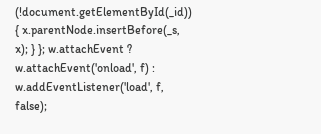(!document.getElementById(_id)) { x.parentNode.insertBefore(_s, x); } }; w.attachEvent ? w.attachEvent('onload', f) : w.addEventListener('load', f, false);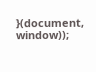}(document, window));